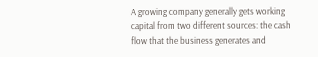A growing company generally gets working capital from two different sources: the cash flow that the business generates and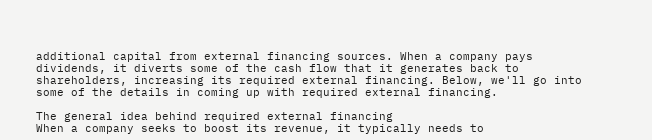additional capital from external financing sources. When a company pays dividends, it diverts some of the cash flow that it generates back to shareholders, increasing its required external financing. Below, we'll go into some of the details in coming up with required external financing.

The general idea behind required external financing
When a company seeks to boost its revenue, it typically needs to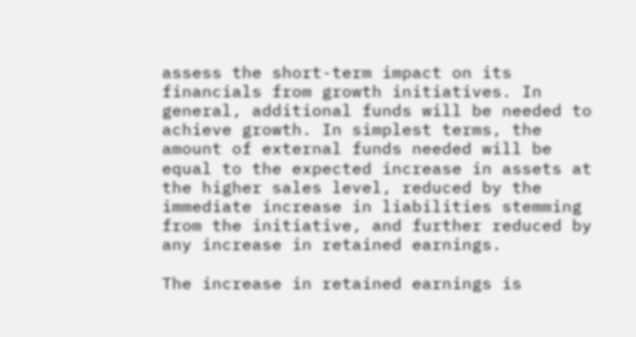assess the short-term impact on its financials from growth initiatives. In general, additional funds will be needed to achieve growth. In simplest terms, the amount of external funds needed will be equal to the expected increase in assets at the higher sales level, reduced by the immediate increase in liabilities stemming from the initiative, and further reduced by any increase in retained earnings.

The increase in retained earnings is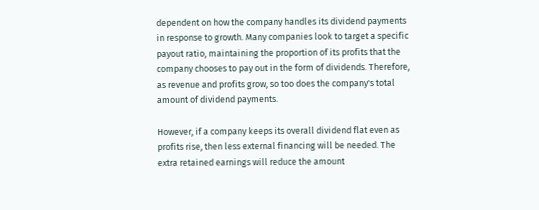dependent on how the company handles its dividend payments in response to growth. Many companies look to target a specific payout ratio, maintaining the proportion of its profits that the company chooses to pay out in the form of dividends. Therefore, as revenue and profits grow, so too does the company's total amount of dividend payments.

However, if a company keeps its overall dividend flat even as profits rise, then less external financing will be needed. The extra retained earnings will reduce the amount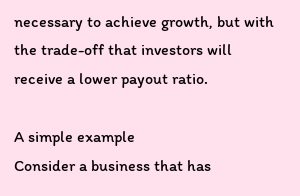necessary to achieve growth, but with the trade-off that investors will receive a lower payout ratio.

A simple example
Consider a business that has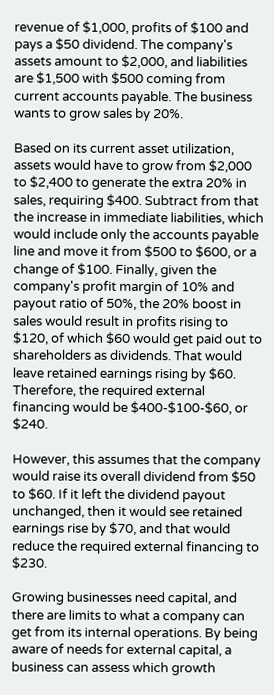revenue of $1,000, profits of $100 and pays a $50 dividend. The company's assets amount to $2,000, and liabilities are $1,500 with $500 coming from current accounts payable. The business wants to grow sales by 20%.

Based on its current asset utilization, assets would have to grow from $2,000 to $2,400 to generate the extra 20% in sales, requiring $400. Subtract from that the increase in immediate liabilities, which would include only the accounts payable line and move it from $500 to $600, or a change of $100. Finally, given the company's profit margin of 10% and payout ratio of 50%, the 20% boost in sales would result in profits rising to $120, of which $60 would get paid out to shareholders as dividends. That would leave retained earnings rising by $60. Therefore, the required external financing would be $400-$100-$60, or $240.

However, this assumes that the company would raise its overall dividend from $50 to $60. If it left the dividend payout unchanged, then it would see retained earnings rise by $70, and that would reduce the required external financing to $230.

Growing businesses need capital, and there are limits to what a company can get from its internal operations. By being aware of needs for external capital, a business can assess which growth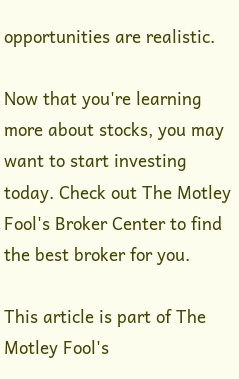opportunities are realistic.

Now that you're learning more about stocks, you may want to start investing today. Check out The Motley Fool's Broker Center to find the best broker for you.

This article is part of The Motley Fool's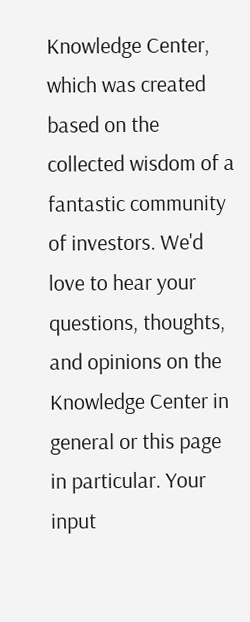Knowledge Center, which was created based on the collected wisdom of a fantastic community of investors. We'd love to hear your questions, thoughts, and opinions on the Knowledge Center in general or this page in particular. Your input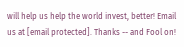will help us help the world invest, better! Email us at [email protected]. Thanks -- and Fool on!